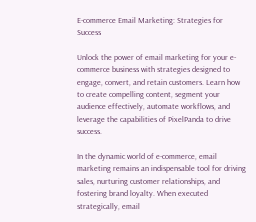E-commerce Email Marketing: Strategies for Success

Unlock the power of email marketing for your e-commerce business with strategies designed to engage, convert, and retain customers. Learn how to create compelling content, segment your audience effectively, automate workflows, and leverage the capabilities of PixelPanda to drive success.

In the dynamic world of e-commerce, email marketing remains an indispensable tool for driving sales, nurturing customer relationships, and fostering brand loyalty. When executed strategically, email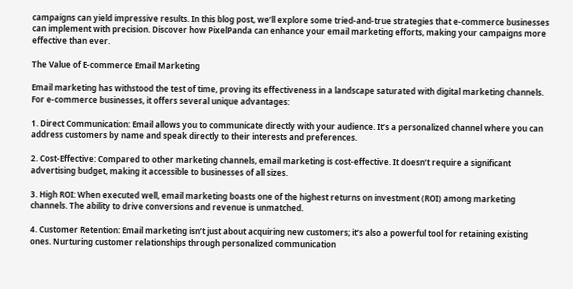campaigns can yield impressive results. In this blog post, we’ll explore some tried-and-true strategies that e-commerce businesses can implement with precision. Discover how PixelPanda can enhance your email marketing efforts, making your campaigns more effective than ever.

The Value of E-commerce Email Marketing

Email marketing has withstood the test of time, proving its effectiveness in a landscape saturated with digital marketing channels. For e-commerce businesses, it offers several unique advantages:

1. Direct Communication: Email allows you to communicate directly with your audience. It’s a personalized channel where you can address customers by name and speak directly to their interests and preferences.

2. Cost-Effective: Compared to other marketing channels, email marketing is cost-effective. It doesn’t require a significant advertising budget, making it accessible to businesses of all sizes.

3. High ROI: When executed well, email marketing boasts one of the highest returns on investment (ROI) among marketing channels. The ability to drive conversions and revenue is unmatched.

4. Customer Retention: Email marketing isn’t just about acquiring new customers; it’s also a powerful tool for retaining existing ones. Nurturing customer relationships through personalized communication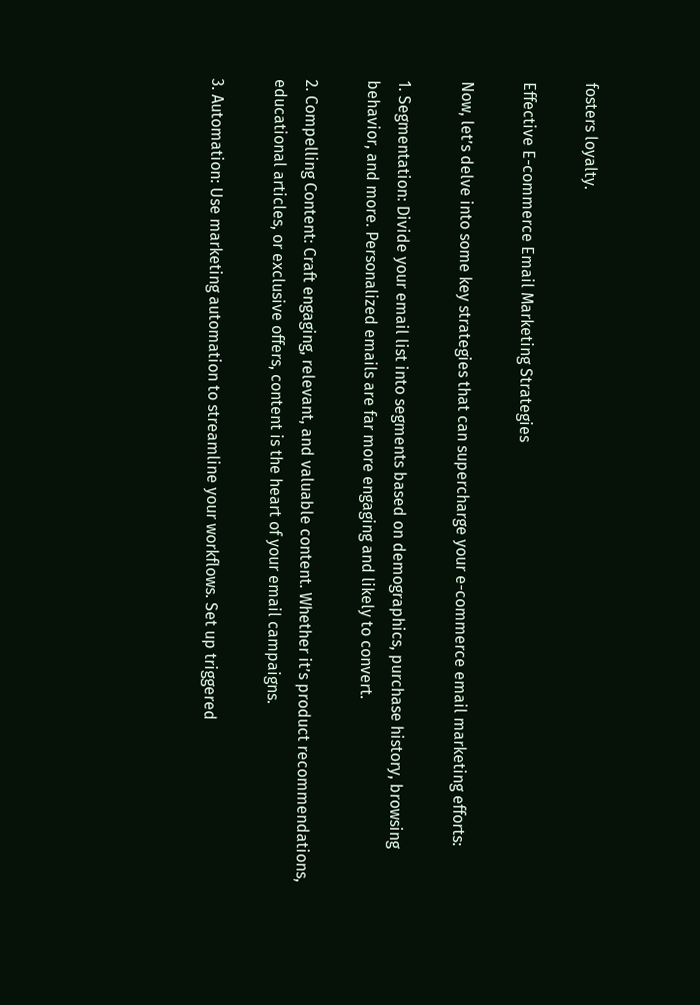fosters loyalty.

Effective E-commerce Email Marketing Strategies

Now, let’s delve into some key strategies that can supercharge your e-commerce email marketing efforts:

1. Segmentation: Divide your email list into segments based on demographics, purchase history, browsing behavior, and more. Personalized emails are far more engaging and likely to convert.

2. Compelling Content: Craft engaging, relevant, and valuable content. Whether it’s product recommendations, educational articles, or exclusive offers, content is the heart of your email campaigns.

3. Automation: Use marketing automation to streamline your workflows. Set up triggered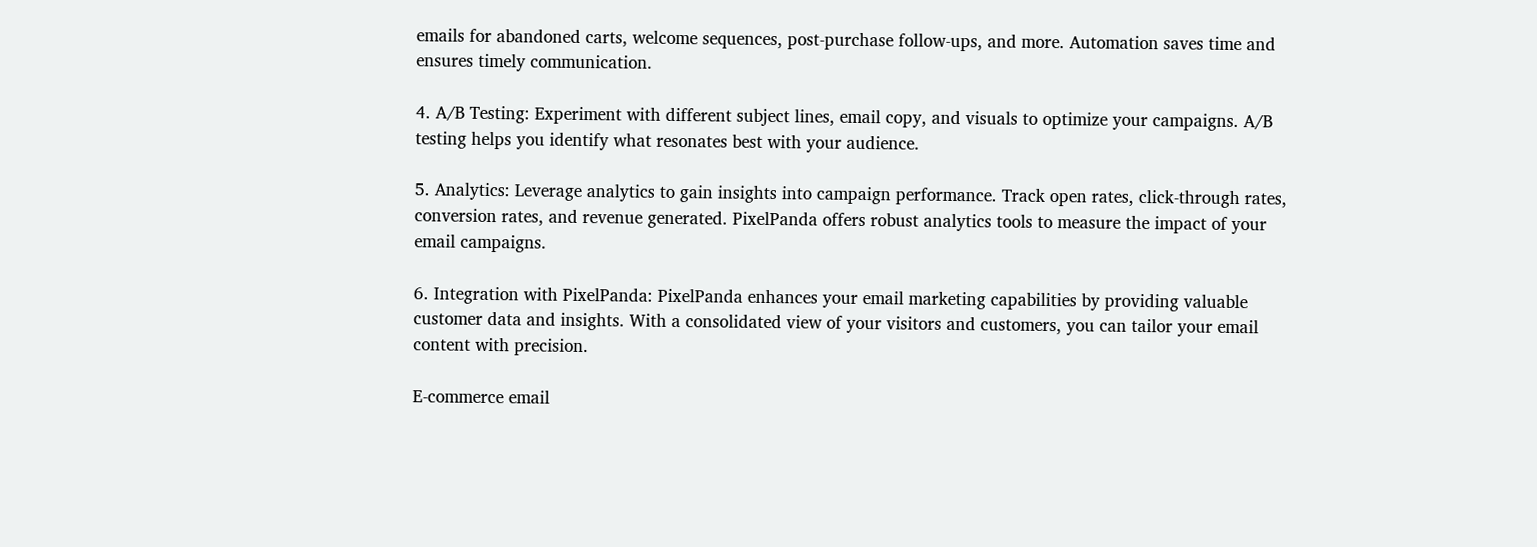emails for abandoned carts, welcome sequences, post-purchase follow-ups, and more. Automation saves time and ensures timely communication.

4. A/B Testing: Experiment with different subject lines, email copy, and visuals to optimize your campaigns. A/B testing helps you identify what resonates best with your audience.

5. Analytics: Leverage analytics to gain insights into campaign performance. Track open rates, click-through rates, conversion rates, and revenue generated. PixelPanda offers robust analytics tools to measure the impact of your email campaigns.

6. Integration with PixelPanda: PixelPanda enhances your email marketing capabilities by providing valuable customer data and insights. With a consolidated view of your visitors and customers, you can tailor your email content with precision.

E-commerce email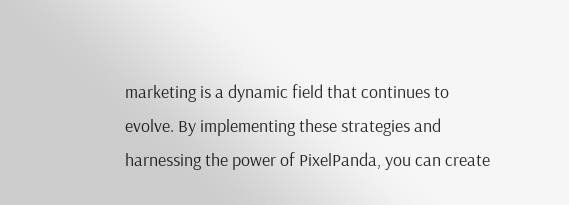marketing is a dynamic field that continues to evolve. By implementing these strategies and harnessing the power of PixelPanda, you can create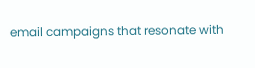email campaigns that resonate with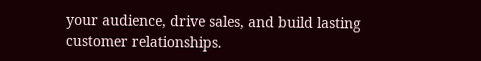your audience, drive sales, and build lasting customer relationships.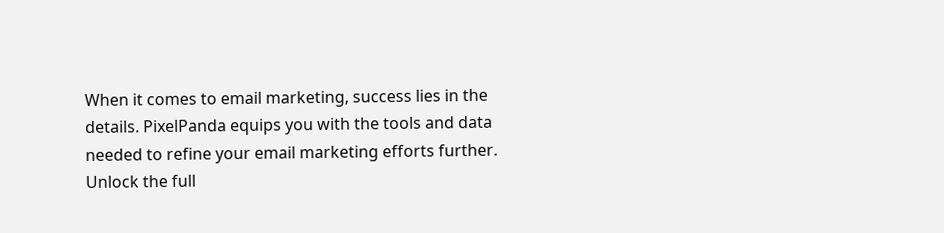When it comes to email marketing, success lies in the details. PixelPanda equips you with the tools and data needed to refine your email marketing efforts further. Unlock the full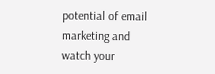potential of email marketing and watch your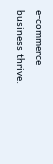e-commerce business thrive.